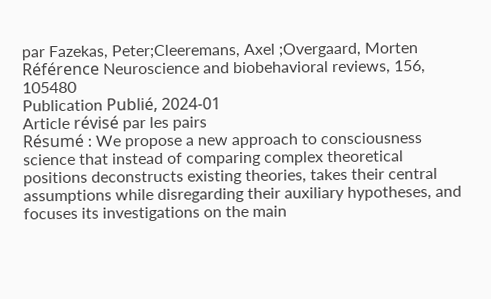par Fazekas, Peter;Cleeremans, Axel ;Overgaard, Morten
Référence Neuroscience and biobehavioral reviews, 156, 105480
Publication Publié, 2024-01
Article révisé par les pairs
Résumé : We propose a new approach to consciousness science that instead of comparing complex theoretical positions deconstructs existing theories, takes their central assumptions while disregarding their auxiliary hypotheses, and focuses its investigations on the main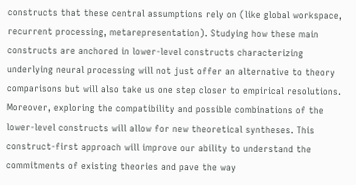constructs that these central assumptions rely on (like global workspace, recurrent processing, metarepresentation). Studying how these main constructs are anchored in lower-level constructs characterizing underlying neural processing will not just offer an alternative to theory comparisons but will also take us one step closer to empirical resolutions. Moreover, exploring the compatibility and possible combinations of the lower-level constructs will allow for new theoretical syntheses. This construct-first approach will improve our ability to understand the commitments of existing theories and pave the way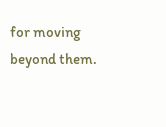for moving beyond them.